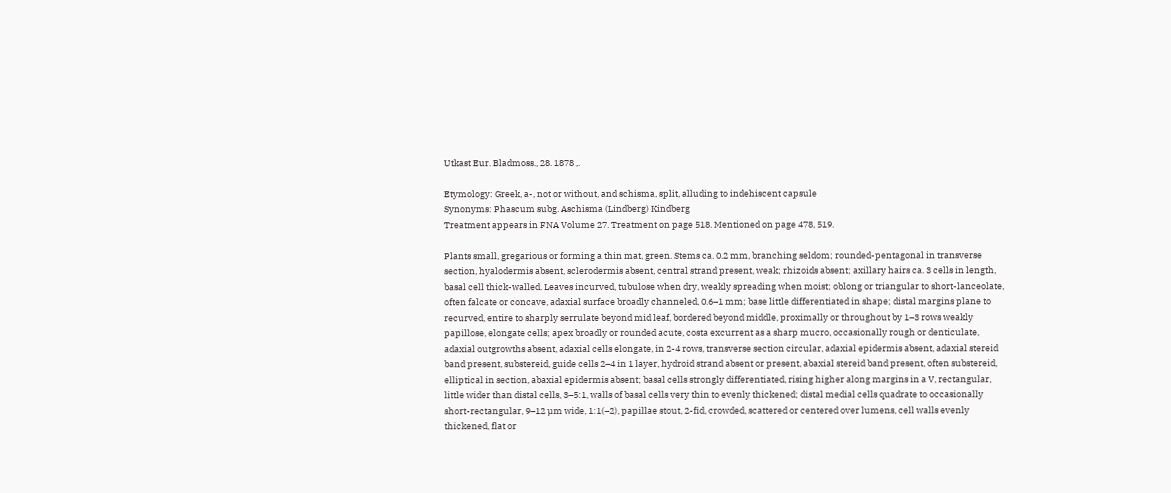Utkast Eur. Bladmoss., 28. 1878 ,.

Etymology: Greek, a-, not or without, and schisma, split, alluding to indehiscent capsule
Synonyms: Phascum subg. Aschisma (Lindberg) Kindberg
Treatment appears in FNA Volume 27. Treatment on page 518. Mentioned on page 478, 519.

Plants small, gregarious or forming a thin mat, green. Stems ca. 0.2 mm, branching seldom; rounded-pentagonal in transverse section, hyalodermis absent, sclerodermis absent, central strand present, weak; rhizoids absent; axillary hairs ca. 3 cells in length, basal cell thick-walled. Leaves incurved, tubulose when dry, weakly spreading when moist; oblong or triangular to short-lanceolate, often falcate or concave, adaxial surface broadly channeled, 0.6–1 mm; base little differentiated in shape; distal margins plane to recurved, entire to sharply serrulate beyond mid leaf, bordered beyond middle, proximally or throughout by 1–3 rows weakly papillose, elongate cells; apex broadly or rounded acute, costa excurrent as a sharp mucro, occasionally rough or denticulate, adaxial outgrowths absent, adaxial cells elongate, in 2-4 rows, transverse section circular, adaxial epidermis absent, adaxial stereid band present, substereid, guide cells 2–4 in 1 layer, hydroid strand absent or present, abaxial stereid band present, often substereid, elliptical in section, abaxial epidermis absent; basal cells strongly differentiated, rising higher along margins in a V, rectangular, little wider than distal cells, 3–5:1, walls of basal cells very thin to evenly thickened; distal medial cells quadrate to occasionally short-rectangular, 9–12 µm wide, 1:1(–2), papillae stout, 2-fid, crowded, scattered or centered over lumens, cell walls evenly thickened, flat or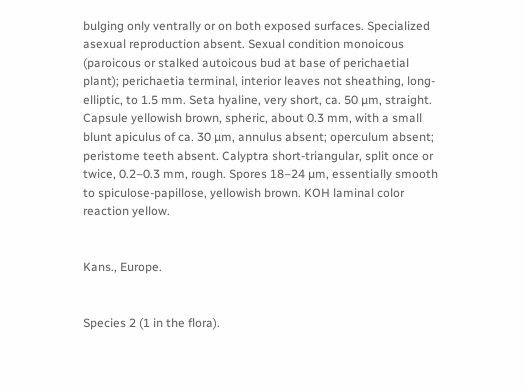bulging only ventrally or on both exposed surfaces. Specialized asexual reproduction absent. Sexual condition monoicous (paroicous or stalked autoicous bud at base of perichaetial plant); perichaetia terminal, interior leaves not sheathing, long-elliptic, to 1.5 mm. Seta hyaline, very short, ca. 50 µm, straight. Capsule yellowish brown, spheric, about 0.3 mm, with a small blunt apiculus of ca. 30 µm, annulus absent; operculum absent; peristome teeth absent. Calyptra short-triangular, split once or twice, 0.2–0.3 mm, rough. Spores 18–24 µm, essentially smooth to spiculose-papillose, yellowish brown. KOH laminal color reaction yellow.


Kans., Europe.


Species 2 (1 in the flora).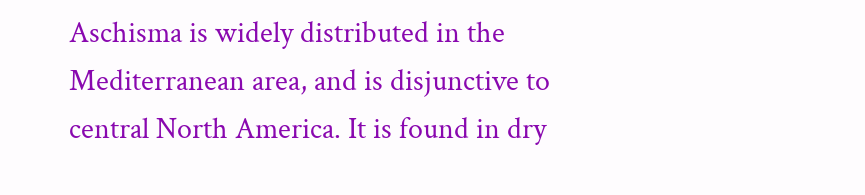Aschisma is widely distributed in the Mediterranean area, and is disjunctive to central North America. It is found in dry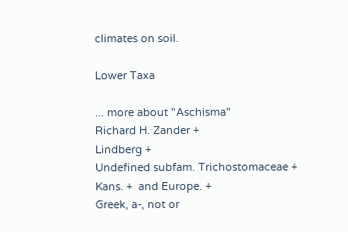climates on soil.

Lower Taxa

... more about "Aschisma"
Richard H. Zander +
Lindberg +
Undefined subfam. Trichostomaceae +
Kans. +  and Europe. +
Greek, a-, not or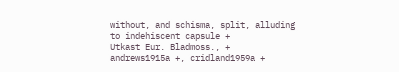without, and schisma, split, alluding to indehiscent capsule +
Utkast Eur. Bladmoss., +
andrews1915a +, cridland1959a +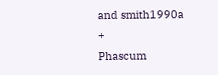and smith1990a +
Phascum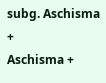subg. Aschisma +
Aschisma +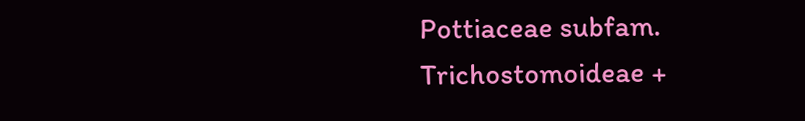Pottiaceae subfam. Trichostomoideae +